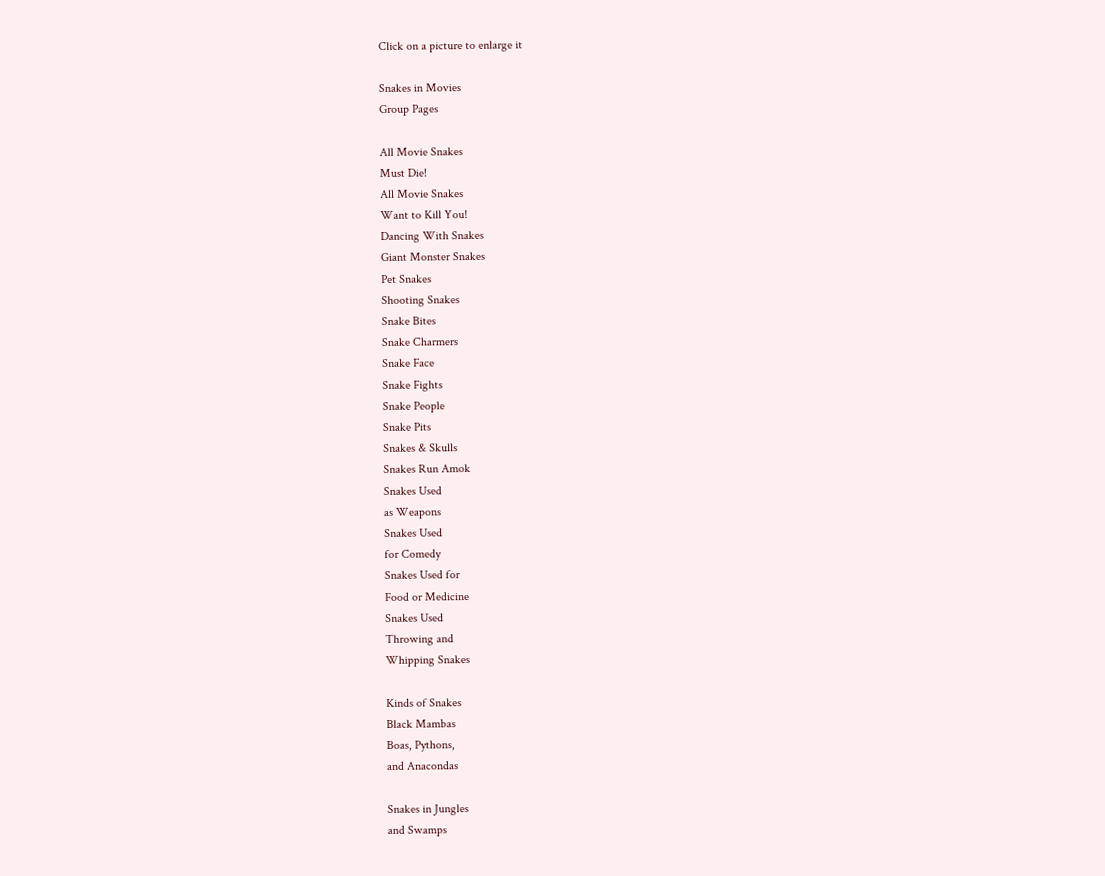Click on a picture to enlarge it

Snakes in Movies
Group Pages

All Movie Snakes
Must Die!
All Movie Snakes
Want to Kill You!
Dancing With Snakes
Giant Monster Snakes
Pet Snakes
Shooting Snakes
Snake Bites
Snake Charmers
Snake Face
Snake Fights
Snake People
Snake Pits
Snakes & Skulls
Snakes Run Amok
Snakes Used
as Weapons
Snakes Used
for Comedy
Snakes Used for
Food or Medicine
Snakes Used
Throwing and
Whipping Snakes

Kinds of Snakes
Black Mambas
Boas, Pythons,
and Anacondas

Snakes in Jungles
and Swamps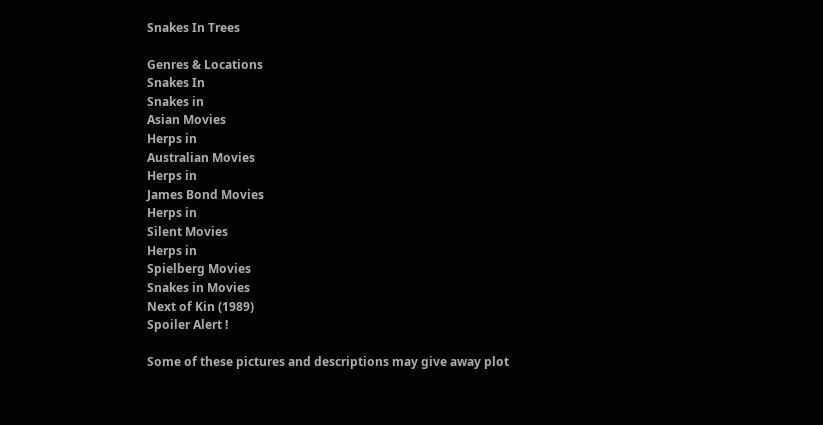Snakes In Trees

Genres & Locations
Snakes In
Snakes in
Asian Movies
Herps in
Australian Movies
Herps in
James Bond Movies
Herps in
Silent Movies
Herps in
Spielberg Movies
Snakes in Movies
Next of Kin (1989)
Spoiler Alert !

Some of these pictures and descriptions may give away plot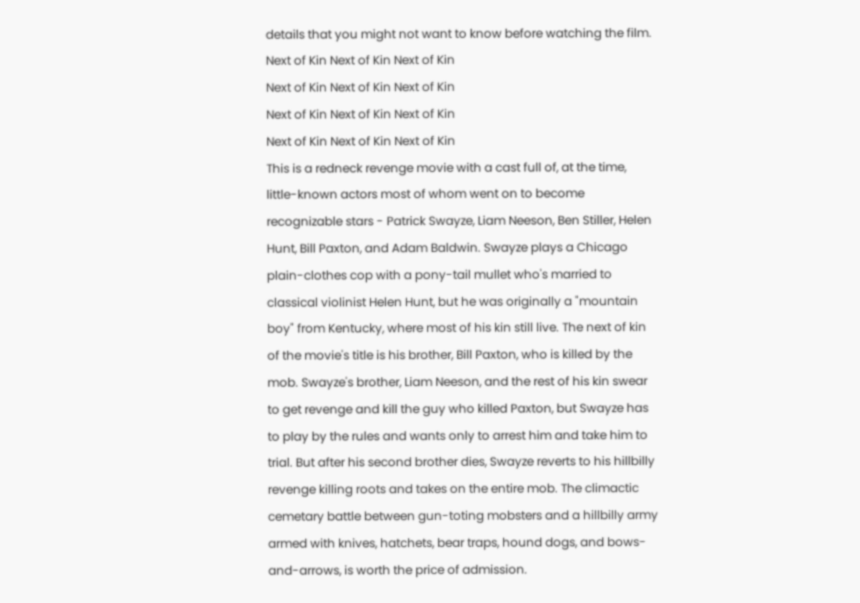details that you might not want to know before watching the film.
Next of Kin Next of Kin Next of Kin
Next of Kin Next of Kin Next of Kin
Next of Kin Next of Kin Next of Kin
Next of Kin Next of Kin Next of Kin
This is a redneck revenge movie with a cast full of, at the time, little-known actors most of whom went on to become recognizable stars - Patrick Swayze, Liam Neeson, Ben Stiller, Helen Hunt, Bill Paxton, and Adam Baldwin. Swayze plays a Chicago plain-clothes cop with a pony-tail mullet who's married to classical violinist Helen Hunt, but he was originally a "mountain boy" from Kentucky, where most of his kin still live. The next of kin of the movie's title is his brother, Bill Paxton, who is killed by the mob. Swayze's brother, Liam Neeson, and the rest of his kin swear to get revenge and kill the guy who killed Paxton, but Swayze has to play by the rules and wants only to arrest him and take him to trial. But after his second brother dies, Swayze reverts to his hillbilly revenge killing roots and takes on the entire mob. The climactic cemetary battle between gun-toting mobsters and a hillbilly army armed with knives, hatchets, bear traps, hound dogs, and bows-and-arrows, is worth the price of admission.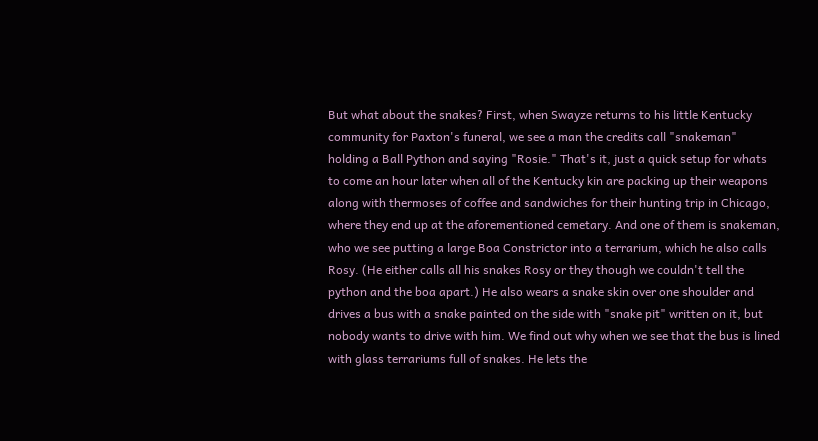But what about the snakes? First, when Swayze returns to his little Kentucky community for Paxton's funeral, we see a man the credits call "snakeman" holding a Ball Python and saying "Rosie." That's it, just a quick setup for whats to come an hour later when all of the Kentucky kin are packing up their weapons along with thermoses of coffee and sandwiches for their hunting trip in Chicago, where they end up at the aforementioned cemetary. And one of them is snakeman, who we see putting a large Boa Constrictor into a terrarium, which he also calls Rosy. (He either calls all his snakes Rosy or they though we couldn't tell the python and the boa apart.) He also wears a snake skin over one shoulder and drives a bus with a snake painted on the side with "snake pit" written on it, but nobody wants to drive with him. We find out why when we see that the bus is lined with glass terrariums full of snakes. He lets the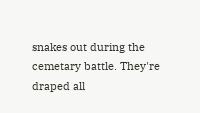snakes out during the cemetary battle. They're draped all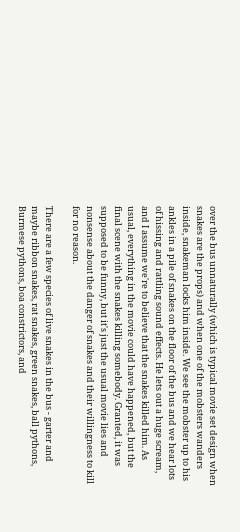over the bus unnaturally (which is typical movie set design when snakes are the props) and when one of the mobsters wanders inside, snakeman locks him inside. We see the mobster up to his ankles in a pile of snakes on the floor of the bus and we hear lots of hissing and rattling sound effects. He lets out a huge scream, and I assume we're to believe that the snakes killed him. As usual, everything in the movie could have happened, but the final scene with the snakes killing somebody. Granted, it was supposed to be funny, but it's just the usual movie lies and nonsense about the danger of snakes and their willingness to kill for no reason.

There are a few species of live snakes in the bus - garter and maybe ribbon snakes, rat snakes, green snakes, ball pythons, Burmese pythons, boa constrictors, and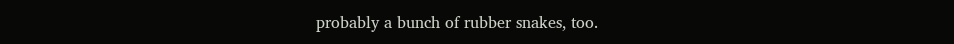probably a bunch of rubber snakes, too.